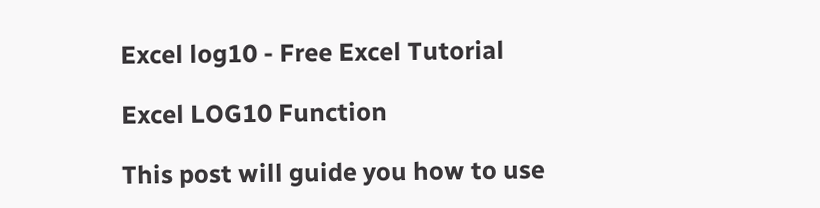Excel log10 - Free Excel Tutorial

Excel LOG10 Function

This post will guide you how to use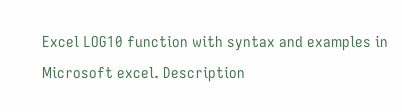Excel LOG10 function with syntax and examples in Microsoft excel. Description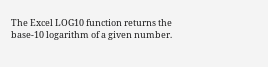The Excel LOG10 function returns the base-10 logarithm of a given number.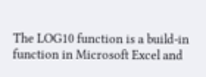The LOG10 function is a build-in function in Microsoft Excel and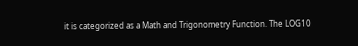it is categorized as a Math and Trigonometry Function. The LOG10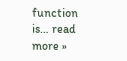function is… read more »